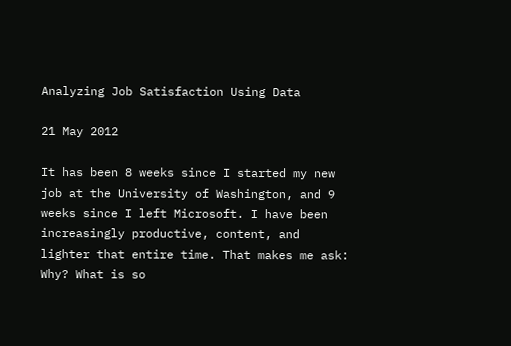Analyzing Job Satisfaction Using Data

21 May 2012

It has been 8 weeks since I started my new job at the University of Washington, and 9 weeks since I left Microsoft. I have been increasingly productive, content, and lighter that entire time. That makes me ask: Why? What is so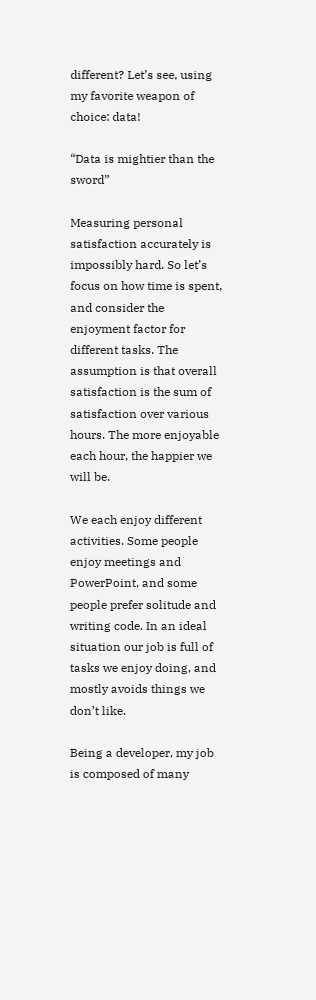different? Let’s see, using my favorite weapon of choice: data!

“Data is mightier than the sword”

Measuring personal satisfaction accurately is impossibly hard. So let’s focus on how time is spent, and consider the enjoyment factor for different tasks. The assumption is that overall satisfaction is the sum of satisfaction over various hours. The more enjoyable each hour, the happier we will be.

We each enjoy different activities. Some people enjoy meetings and PowerPoint, and some people prefer solitude and writing code. In an ideal situation our job is full of tasks we enjoy doing, and mostly avoids things we don’t like.

Being a developer, my job is composed of many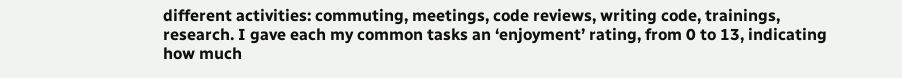different activities: commuting, meetings, code reviews, writing code, trainings, research. I gave each my common tasks an ‘enjoyment’ rating, from 0 to 13, indicating how much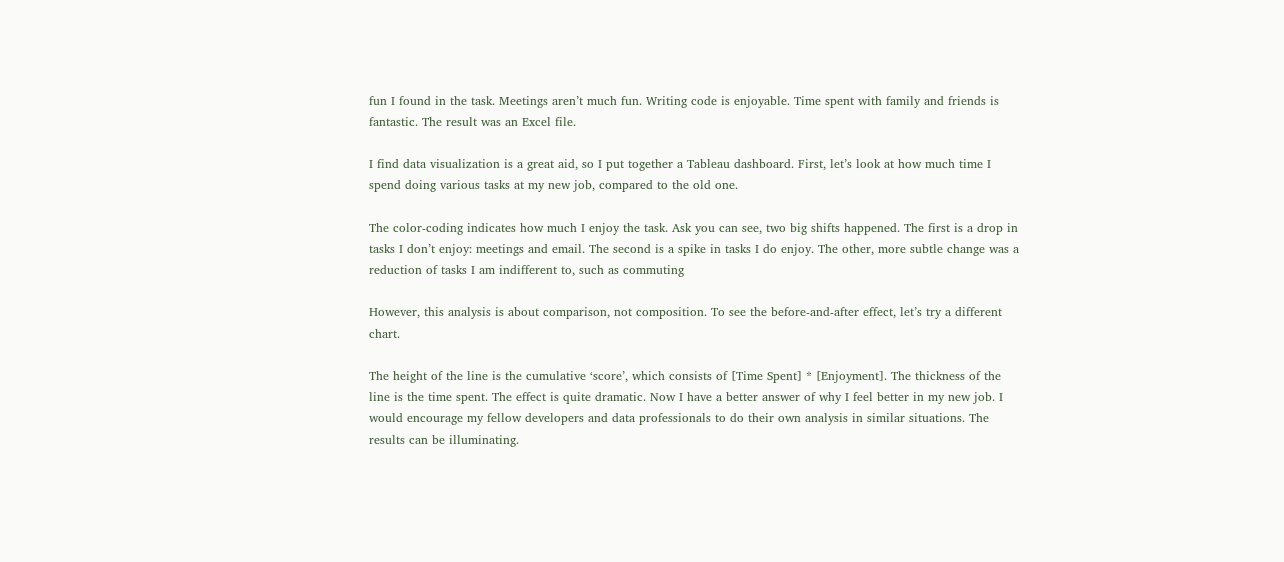fun I found in the task. Meetings aren’t much fun. Writing code is enjoyable. Time spent with family and friends is fantastic. The result was an Excel file.

I find data visualization is a great aid, so I put together a Tableau dashboard. First, let’s look at how much time I spend doing various tasks at my new job, compared to the old one.

The color-coding indicates how much I enjoy the task. Ask you can see, two big shifts happened. The first is a drop in tasks I don’t enjoy: meetings and email. The second is a spike in tasks I do enjoy. The other, more subtle change was a reduction of tasks I am indifferent to, such as commuting

However, this analysis is about comparison, not composition. To see the before-and-after effect, let’s try a different chart.

The height of the line is the cumulative ‘score’, which consists of [Time Spent] * [Enjoyment]. The thickness of the line is the time spent. The effect is quite dramatic. Now I have a better answer of why I feel better in my new job. I would encourage my fellow developers and data professionals to do their own analysis in similar situations. The results can be illuminating.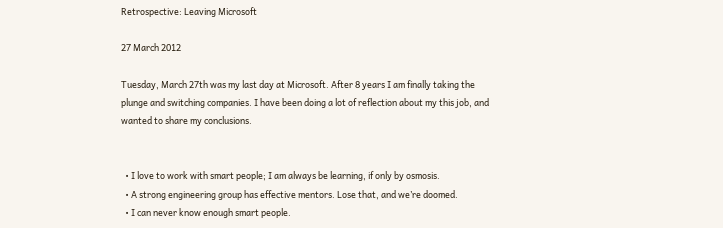Retrospective: Leaving Microsoft

27 March 2012

Tuesday, March 27th was my last day at Microsoft. After 8 years I am finally taking the plunge and switching companies. I have been doing a lot of reflection about my this job, and wanted to share my conclusions.


  • I love to work with smart people; I am always be learning, if only by osmosis.
  • A strong engineering group has effective mentors. Lose that, and we’re doomed.
  • I can never know enough smart people.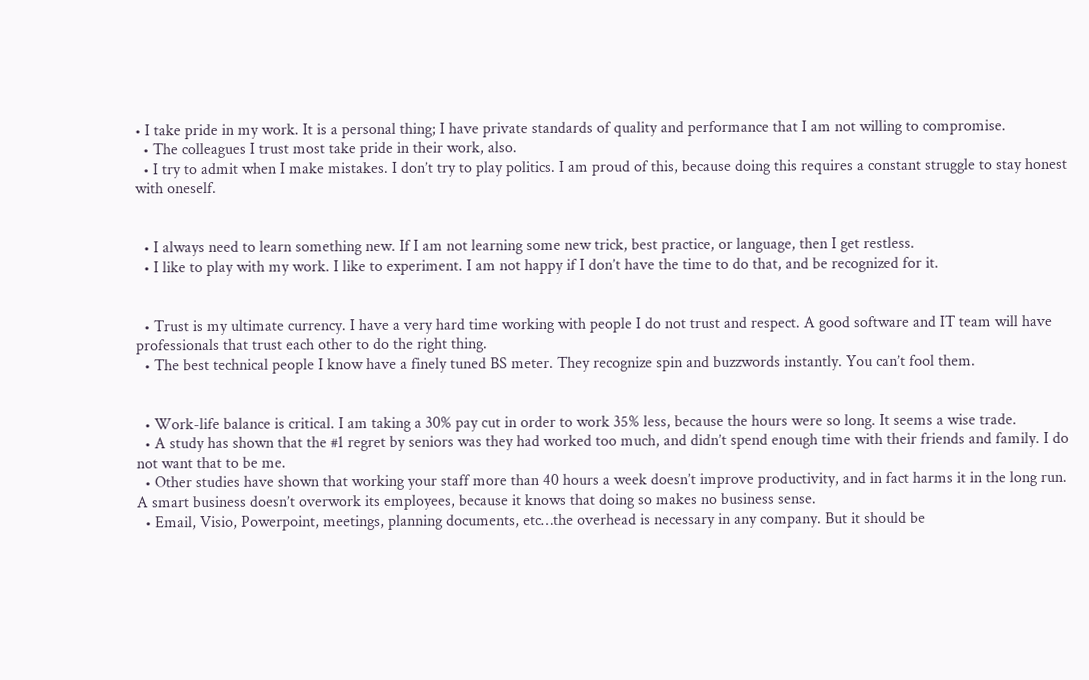• I take pride in my work. It is a personal thing; I have private standards of quality and performance that I am not willing to compromise.
  • The colleagues I trust most take pride in their work, also.
  • I try to admit when I make mistakes. I don’t try to play politics. I am proud of this, because doing this requires a constant struggle to stay honest with oneself.


  • I always need to learn something new. If I am not learning some new trick, best practice, or language, then I get restless.
  • I like to play with my work. I like to experiment. I am not happy if I don’t have the time to do that, and be recognized for it.


  • Trust is my ultimate currency. I have a very hard time working with people I do not trust and respect. A good software and IT team will have professionals that trust each other to do the right thing.
  • The best technical people I know have a finely tuned BS meter. They recognize spin and buzzwords instantly. You can’t fool them.


  • Work-life balance is critical. I am taking a 30% pay cut in order to work 35% less, because the hours were so long. It seems a wise trade.
  • A study has shown that the #1 regret by seniors was they had worked too much, and didn’t spend enough time with their friends and family. I do not want that to be me.
  • Other studies have shown that working your staff more than 40 hours a week doesn’t improve productivity, and in fact harms it in the long run. A smart business doesn’t overwork its employees, because it knows that doing so makes no business sense.
  • Email, Visio, Powerpoint, meetings, planning documents, etc…the overhead is necessary in any company. But it should be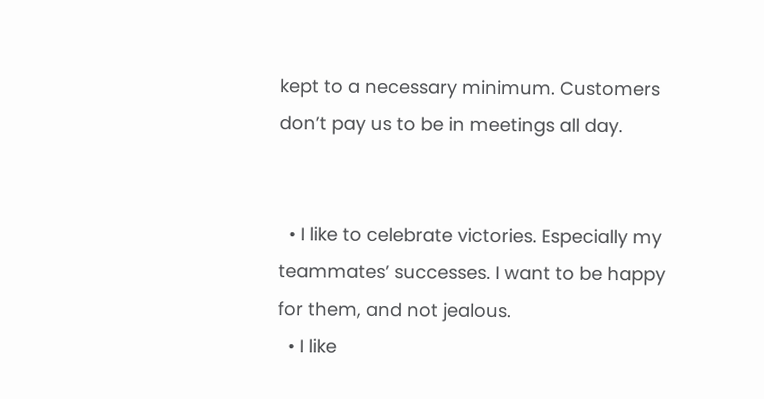kept to a necessary minimum. Customers don’t pay us to be in meetings all day.


  • I like to celebrate victories. Especially my teammates’ successes. I want to be happy for them, and not jealous.
  • I like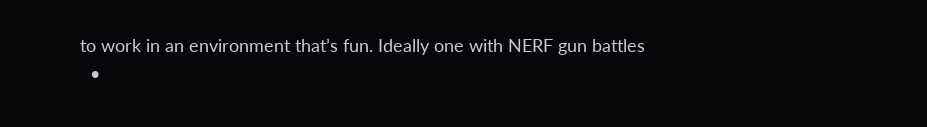to work in an environment that’s fun. Ideally one with NERF gun battles
  •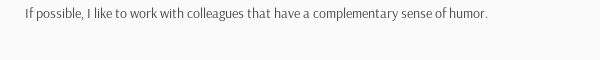If possible, I like to work with colleagues that have a complementary sense of humor.